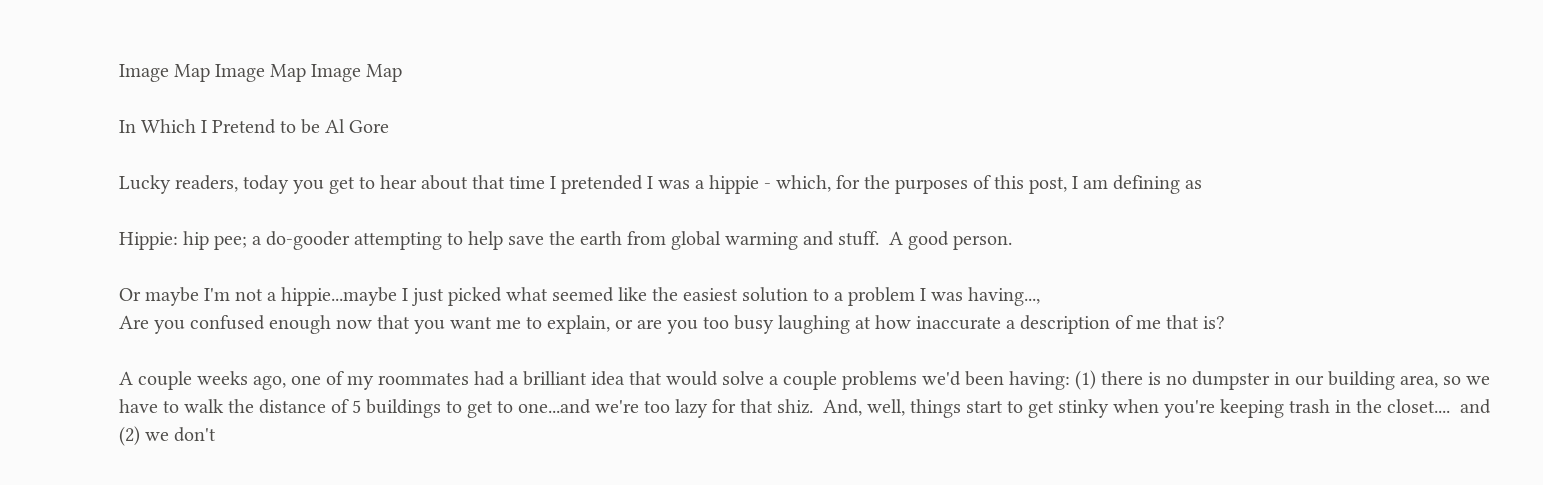Image Map Image Map Image Map

In Which I Pretend to be Al Gore

Lucky readers, today you get to hear about that time I pretended I was a hippie - which, for the purposes of this post, I am defining as

Hippie: hip pee; a do-gooder attempting to help save the earth from global warming and stuff.  A good person.

Or maybe I'm not a hippie...maybe I just picked what seemed like the easiest solution to a problem I was having...,
Are you confused enough now that you want me to explain, or are you too busy laughing at how inaccurate a description of me that is?

A couple weeks ago, one of my roommates had a brilliant idea that would solve a couple problems we'd been having: (1) there is no dumpster in our building area, so we have to walk the distance of 5 buildings to get to one...and we're too lazy for that shiz.  And, well, things start to get stinky when you're keeping trash in the closet....  and (2) we don't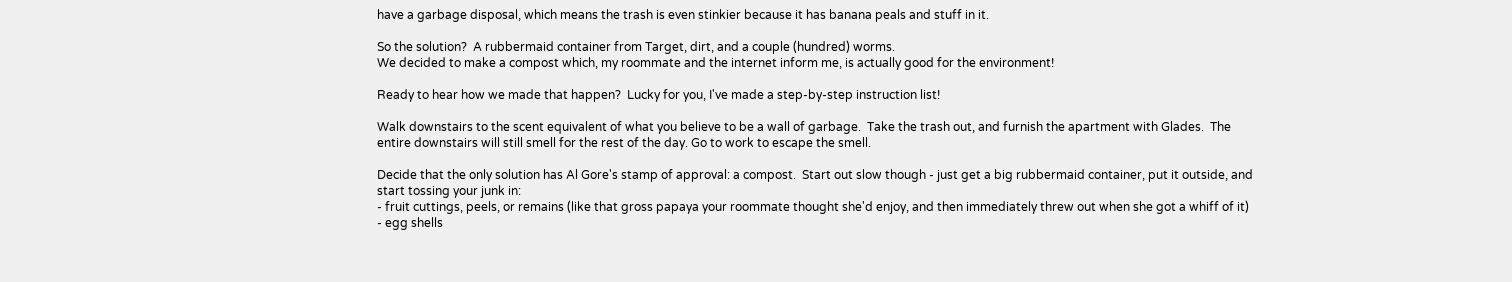have a garbage disposal, which means the trash is even stinkier because it has banana peals and stuff in it.

So the solution?  A rubbermaid container from Target, dirt, and a couple (hundred) worms.
We decided to make a compost which, my roommate and the internet inform me, is actually good for the environment!

Ready to hear how we made that happen?  Lucky for you, I've made a step-by-step instruction list!

Walk downstairs to the scent equivalent of what you believe to be a wall of garbage.  Take the trash out, and furnish the apartment with Glades.  The entire downstairs will still smell for the rest of the day. Go to work to escape the smell.

Decide that the only solution has Al Gore's stamp of approval: a compost.  Start out slow though - just get a big rubbermaid container, put it outside, and start tossing your junk in:
- fruit cuttings, peels, or remains (like that gross papaya your roommate thought she'd enjoy, and then immediately threw out when she got a whiff of it)
- egg shells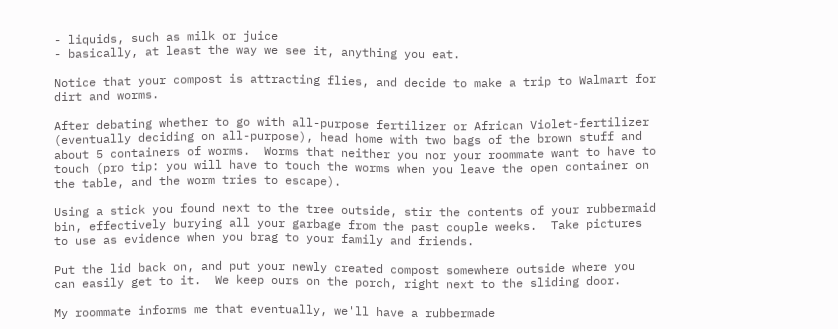- liquids, such as milk or juice
- basically, at least the way we see it, anything you eat.

Notice that your compost is attracting flies, and decide to make a trip to Walmart for dirt and worms.

After debating whether to go with all-purpose fertilizer or African Violet-fertilizer (eventually deciding on all-purpose), head home with two bags of the brown stuff and about 5 containers of worms.  Worms that neither you nor your roommate want to have to touch (pro tip: you will have to touch the worms when you leave the open container on the table, and the worm tries to escape).

Using a stick you found next to the tree outside, stir the contents of your rubbermaid bin, effectively burying all your garbage from the past couple weeks.  Take pictures to use as evidence when you brag to your family and friends.

Put the lid back on, and put your newly created compost somewhere outside where you can easily get to it.  We keep ours on the porch, right next to the sliding door.

My roommate informs me that eventually, we'll have a rubbermade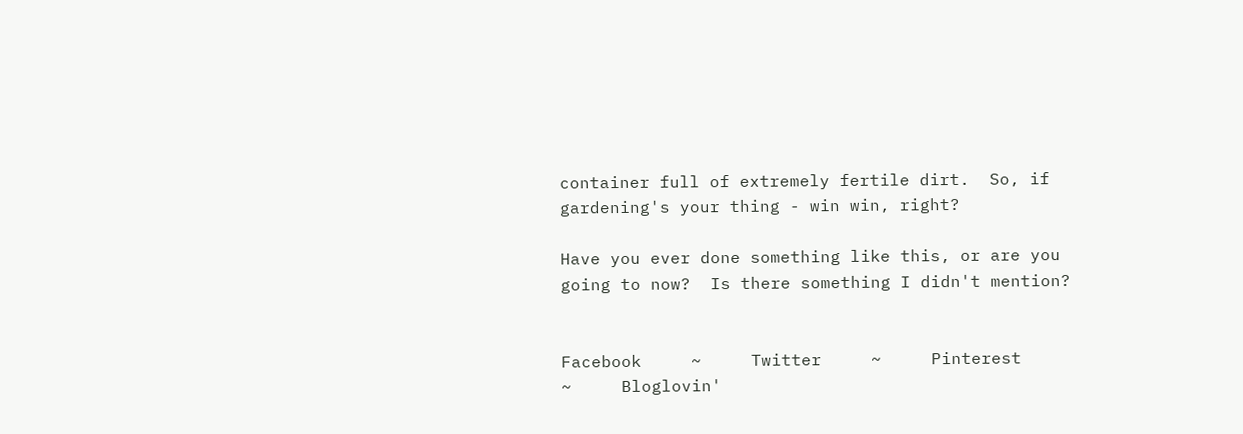container full of extremely fertile dirt.  So, if gardening's your thing - win win, right?

Have you ever done something like this, or are you going to now?  Is there something I didn't mention?


Facebook     ~     Twitter     ~     Pinterest     ~     Bloglovin'